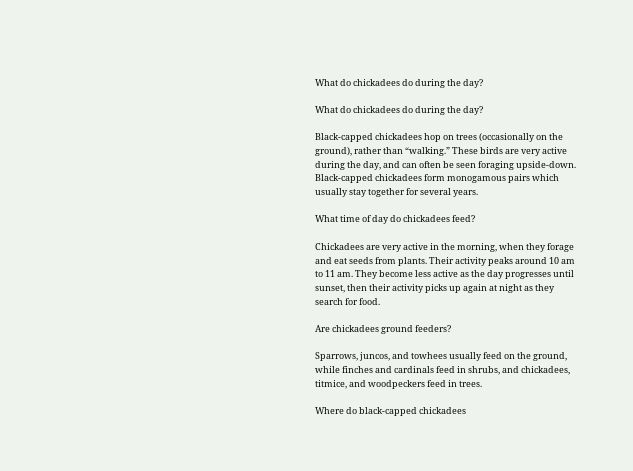What do chickadees do during the day?

What do chickadees do during the day?

Black-capped chickadees hop on trees (occasionally on the ground), rather than “walking.” These birds are very active during the day, and can often be seen foraging upside-down. Black-capped chickadees form monogamous pairs which usually stay together for several years.

What time of day do chickadees feed?

Chickadees are very active in the morning, when they forage and eat seeds from plants. Their activity peaks around 10 am to 11 am. They become less active as the day progresses until sunset, then their activity picks up again at night as they search for food.

Are chickadees ground feeders?

Sparrows, juncos, and towhees usually feed on the ground, while finches and cardinals feed in shrubs, and chickadees, titmice, and woodpeckers feed in trees.

Where do black-capped chickadees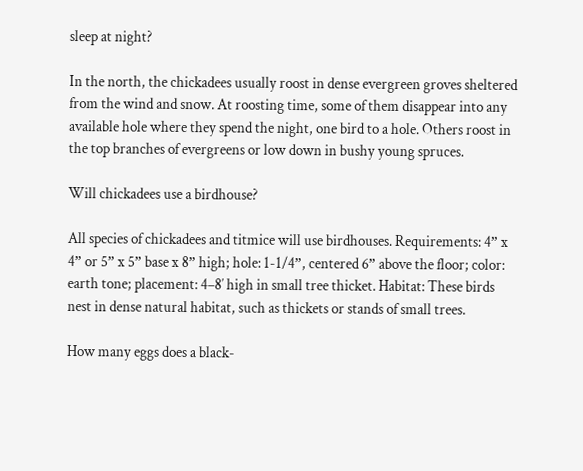sleep at night?

In the north, the chickadees usually roost in dense evergreen groves sheltered from the wind and snow. At roosting time, some of them disappear into any available hole where they spend the night, one bird to a hole. Others roost in the top branches of evergreens or low down in bushy young spruces.

Will chickadees use a birdhouse?

All species of chickadees and titmice will use birdhouses. Requirements: 4” x 4” or 5” x 5” base x 8” high; hole: 1-1/4”, centered 6” above the floor; color: earth tone; placement: 4–8′ high in small tree thicket. Habitat: These birds nest in dense natural habitat, such as thickets or stands of small trees.

How many eggs does a black-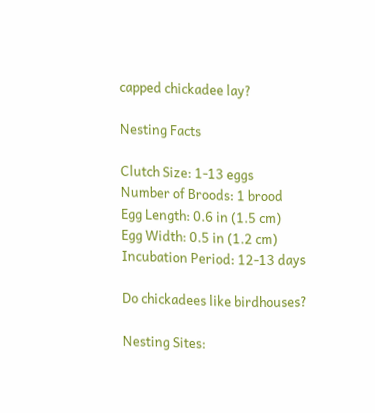capped chickadee lay?

Nesting Facts

Clutch Size: 1-13 eggs
Number of Broods: 1 brood
Egg Length: 0.6 in (1.5 cm)
Egg Width: 0.5 in (1.2 cm)
Incubation Period: 12-13 days

Do chickadees like birdhouses?

Nesting Sites: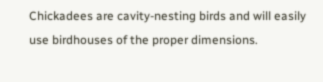Chickadees are cavity-nesting birds and will easily use birdhouses of the proper dimensions.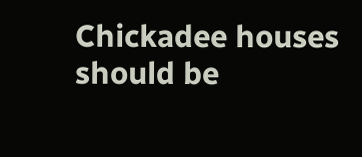Chickadee houses should be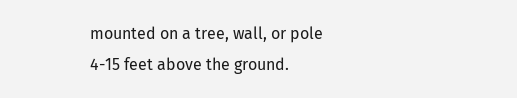mounted on a tree, wall, or pole 4-15 feet above the ground.